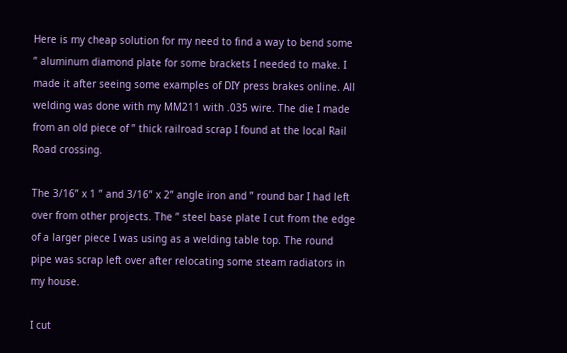Here is my cheap solution for my need to find a way to bend some ” aluminum diamond plate for some brackets I needed to make. I made it after seeing some examples of DIY press brakes online. All welding was done with my MM211 with .035 wire. The die I made from an old piece of ” thick railroad scrap I found at the local Rail Road crossing.

The 3/16” x 1 ” and 3/16” x 2” angle iron and ” round bar I had left over from other projects. The ” steel base plate I cut from the edge of a larger piece I was using as a welding table top. The round pipe was scrap left over after relocating some steam radiators in my house.

I cut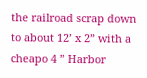the railroad scrap down to about 12’ x 2” with a cheapo 4 ” Harbor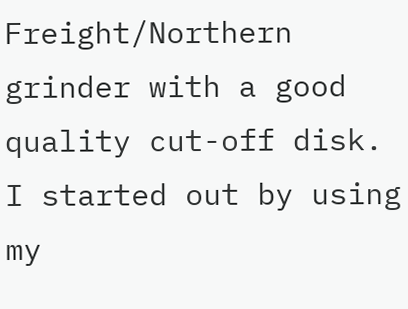Freight/Northern grinder with a good quality cut-off disk. I started out by using my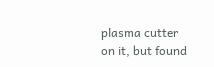plasma cutter on it, but found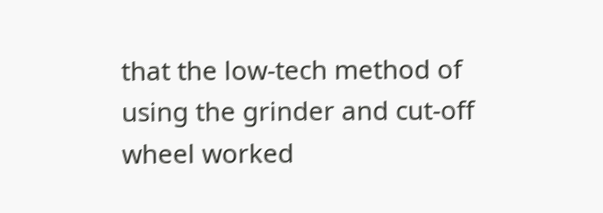that the low-tech method of using the grinder and cut-off wheel worked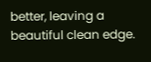better, leaving a beautiful clean edge.